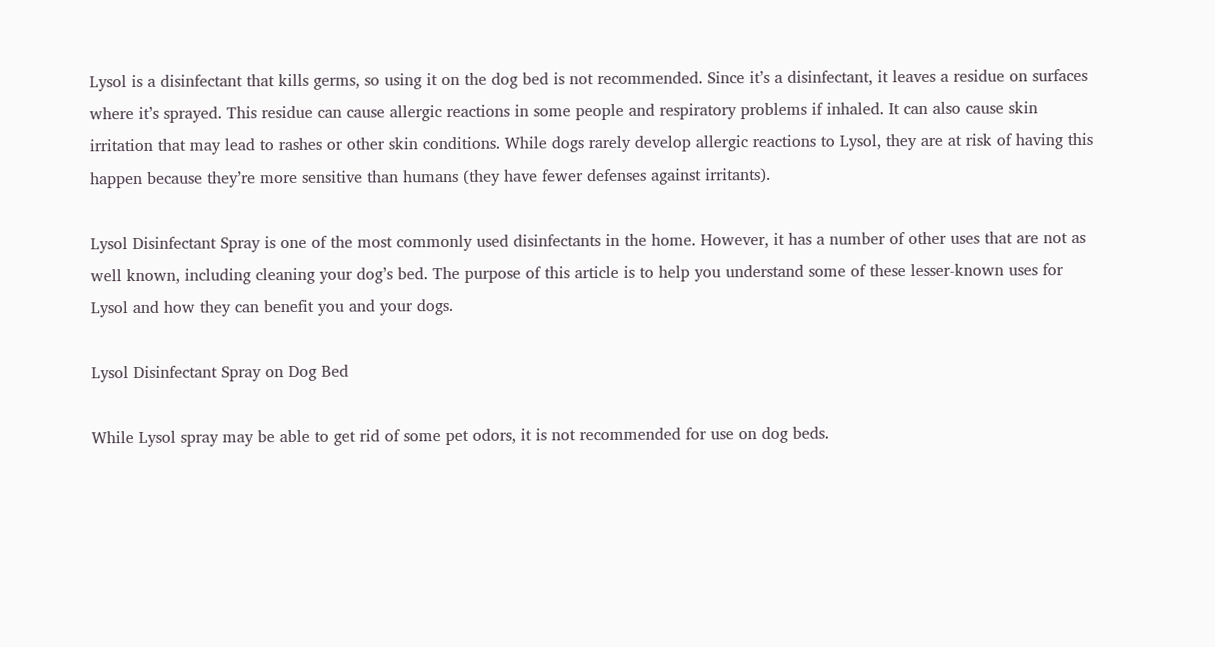Lysol is a disinfectant that kills germs, so using it on the dog bed is not recommended. Since it’s a disinfectant, it leaves a residue on surfaces where it’s sprayed. This residue can cause allergic reactions in some people and respiratory problems if inhaled. It can also cause skin irritation that may lead to rashes or other skin conditions. While dogs rarely develop allergic reactions to Lysol, they are at risk of having this happen because they’re more sensitive than humans (they have fewer defenses against irritants).

Lysol Disinfectant Spray is one of the most commonly used disinfectants in the home. However, it has a number of other uses that are not as well known, including cleaning your dog’s bed. The purpose of this article is to help you understand some of these lesser-known uses for Lysol and how they can benefit you and your dogs.

Lysol Disinfectant Spray on Dog Bed

While Lysol spray may be able to get rid of some pet odors, it is not recommended for use on dog beds.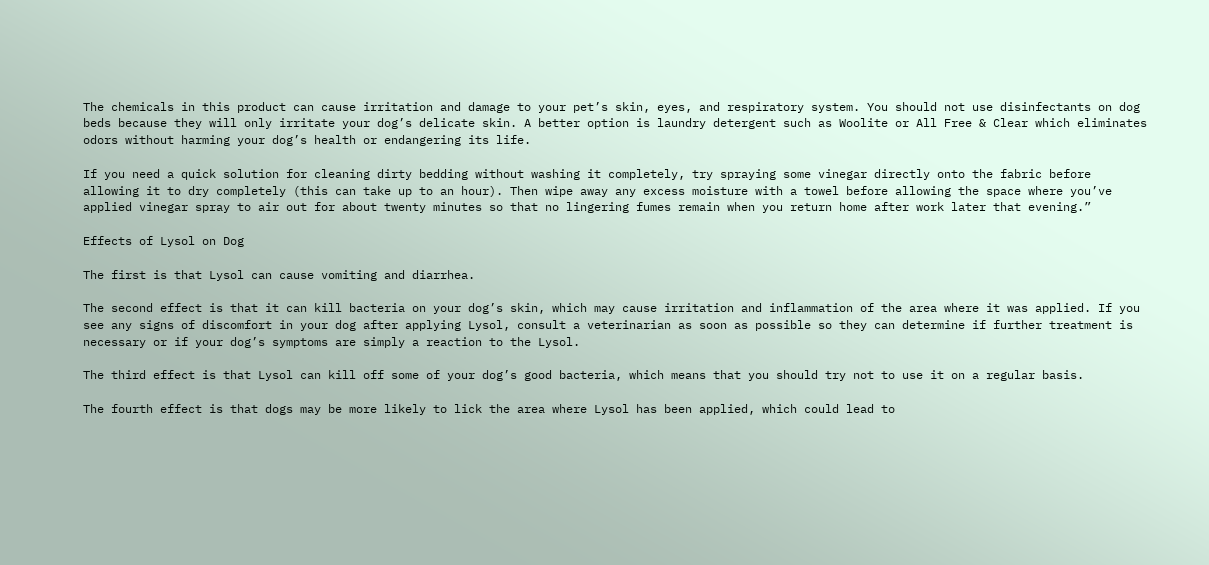The chemicals in this product can cause irritation and damage to your pet’s skin, eyes, and respiratory system. You should not use disinfectants on dog beds because they will only irritate your dog’s delicate skin. A better option is laundry detergent such as Woolite or All Free & Clear which eliminates odors without harming your dog’s health or endangering its life.

If you need a quick solution for cleaning dirty bedding without washing it completely, try spraying some vinegar directly onto the fabric before allowing it to dry completely (this can take up to an hour). Then wipe away any excess moisture with a towel before allowing the space where you’ve applied vinegar spray to air out for about twenty minutes so that no lingering fumes remain when you return home after work later that evening.”

Effects of Lysol on Dog

The first is that Lysol can cause vomiting and diarrhea.

The second effect is that it can kill bacteria on your dog’s skin, which may cause irritation and inflammation of the area where it was applied. If you see any signs of discomfort in your dog after applying Lysol, consult a veterinarian as soon as possible so they can determine if further treatment is necessary or if your dog’s symptoms are simply a reaction to the Lysol.

The third effect is that Lysol can kill off some of your dog’s good bacteria, which means that you should try not to use it on a regular basis.

The fourth effect is that dogs may be more likely to lick the area where Lysol has been applied, which could lead to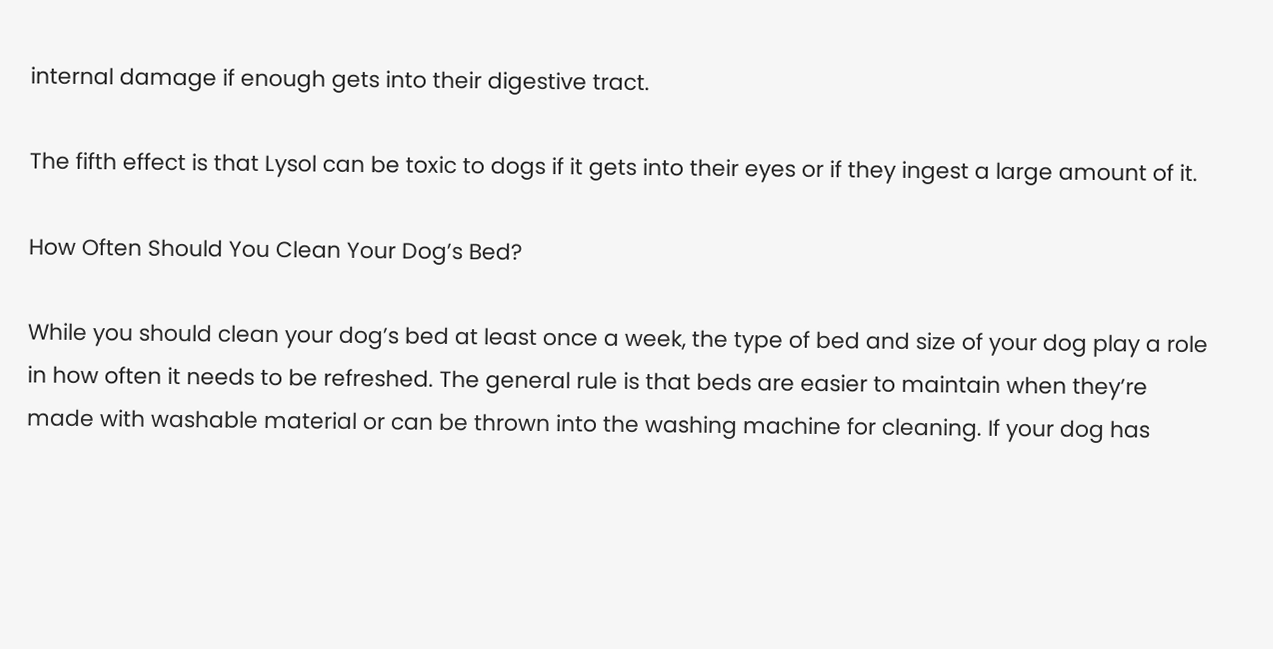internal damage if enough gets into their digestive tract.

The fifth effect is that Lysol can be toxic to dogs if it gets into their eyes or if they ingest a large amount of it.

How Often Should You Clean Your Dog’s Bed?

While you should clean your dog’s bed at least once a week, the type of bed and size of your dog play a role in how often it needs to be refreshed. The general rule is that beds are easier to maintain when they’re made with washable material or can be thrown into the washing machine for cleaning. If your dog has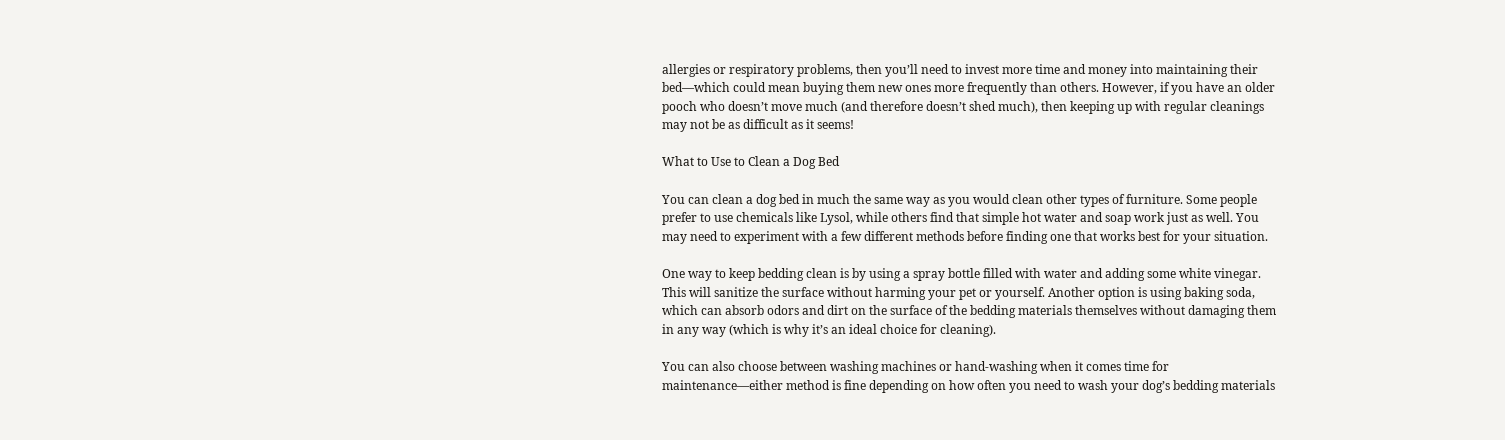allergies or respiratory problems, then you’ll need to invest more time and money into maintaining their bed—which could mean buying them new ones more frequently than others. However, if you have an older pooch who doesn’t move much (and therefore doesn’t shed much), then keeping up with regular cleanings may not be as difficult as it seems!

What to Use to Clean a Dog Bed

You can clean a dog bed in much the same way as you would clean other types of furniture. Some people prefer to use chemicals like Lysol, while others find that simple hot water and soap work just as well. You may need to experiment with a few different methods before finding one that works best for your situation.

One way to keep bedding clean is by using a spray bottle filled with water and adding some white vinegar. This will sanitize the surface without harming your pet or yourself. Another option is using baking soda, which can absorb odors and dirt on the surface of the bedding materials themselves without damaging them in any way (which is why it’s an ideal choice for cleaning).

You can also choose between washing machines or hand-washing when it comes time for maintenance—either method is fine depending on how often you need to wash your dog’s bedding materials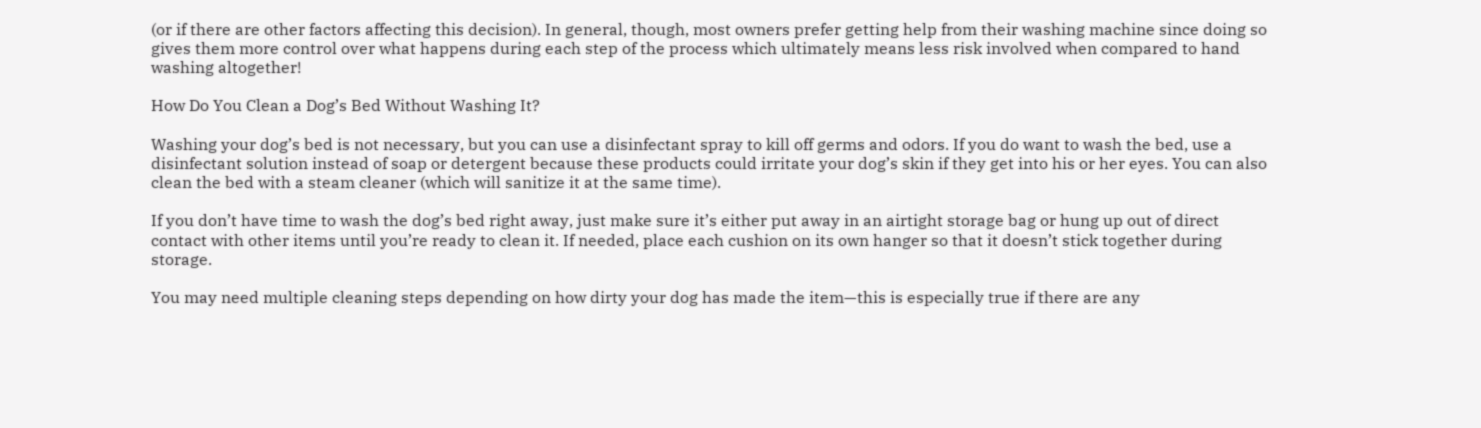(or if there are other factors affecting this decision). In general, though, most owners prefer getting help from their washing machine since doing so gives them more control over what happens during each step of the process which ultimately means less risk involved when compared to hand washing altogether!

How Do You Clean a Dog’s Bed Without Washing It?

Washing your dog’s bed is not necessary, but you can use a disinfectant spray to kill off germs and odors. If you do want to wash the bed, use a disinfectant solution instead of soap or detergent because these products could irritate your dog’s skin if they get into his or her eyes. You can also clean the bed with a steam cleaner (which will sanitize it at the same time).

If you don’t have time to wash the dog’s bed right away, just make sure it’s either put away in an airtight storage bag or hung up out of direct contact with other items until you’re ready to clean it. If needed, place each cushion on its own hanger so that it doesn’t stick together during storage.

You may need multiple cleaning steps depending on how dirty your dog has made the item—this is especially true if there are any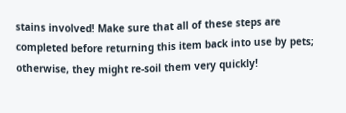stains involved! Make sure that all of these steps are completed before returning this item back into use by pets; otherwise, they might re-soil them very quickly!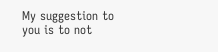My suggestion to you is to not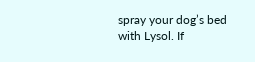spray your dog’s bed with Lysol. If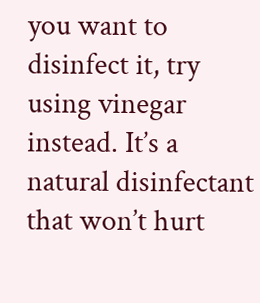you want to disinfect it, try using vinegar instead. It’s a natural disinfectant that won’t hurt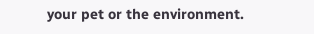your pet or the environment.